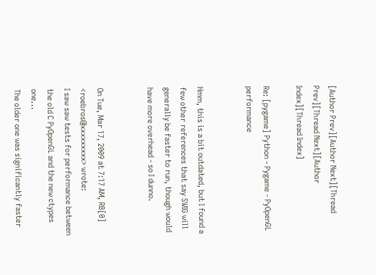[Author Prev][Author Next][Thread Prev][Thread Next][Author Index][Thread Index]

Re: [pygame] Python - Pygame - PyOpenGL performance


Hmm, this is a bit outdated, but I found a few other references that say SWIG will generally be faster to run, though would have more overhead - so I dunno.


On Tue, Mar 17, 2009 at 7:17 AM, RB[0] <roebros@xxxxxxxxx> wrote:
I saw saw tests for performance between the old C PyOpenGL and the new ctypes one...
The older one was significantly faster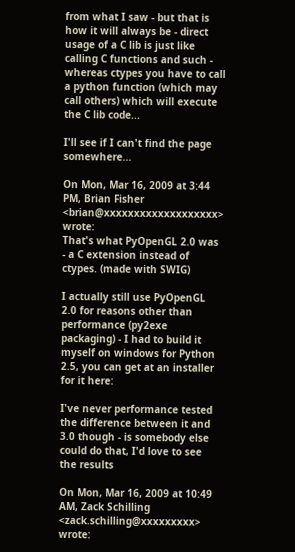from what I saw - but that is how it will always be - direct usage of a C lib is just like calling C functions and such - whereas ctypes you have to call a python function (which may call others) which will execute the C lib code...

I'll see if I can't find the page somewhere...

On Mon, Mar 16, 2009 at 3:44 PM, Brian Fisher <brian@xxxxxxxxxxxxxxxxxxx> wrote:
That's what PyOpenGL 2.0 was - a C extension instead of ctypes. (made with SWIG)

I actually still use PyOpenGL 2.0 for reasons other than performance (py2exe packaging) - I had to build it myself on windows for Python 2.5, you can get at an installer for it here:

I've never performance tested the difference between it and 3.0 though - is somebody else could do that, I'd love to see the results

On Mon, Mar 16, 2009 at 10:49 AM, Zack Schilling <zack.schilling@xxxxxxxxx> wrote: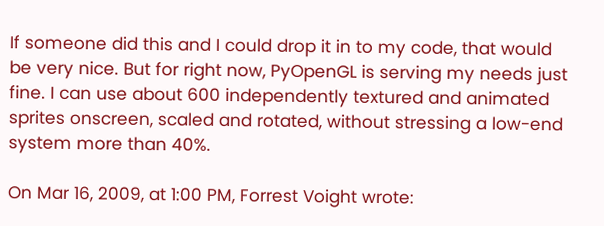If someone did this and I could drop it in to my code, that would be very nice. But for right now, PyOpenGL is serving my needs just fine. I can use about 600 independently textured and animated sprites onscreen, scaled and rotated, without stressing a low-end system more than 40%.

On Mar 16, 2009, at 1:00 PM, Forrest Voight wrote: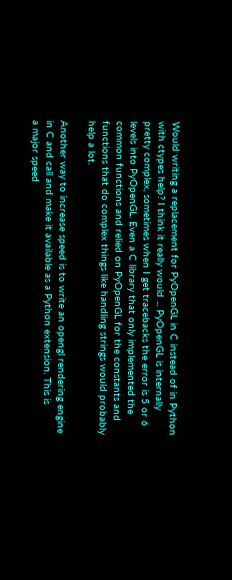Would writing a replacement for PyOpenGL in C instead of in Python
with ctypes help? I think it really would ... PyOpenGL is internally
pretty complex, sometimes when I get tracebacks the error is 5 or 6
levels into PyOpenGL. Even a C library that only implemented the
common functions and relied on PyOpenGL for the constants and
functions that do complex things like handling strings would probably
help a lot.

Another way to increase speed is to write an opengl rendering engine
in C and call and make it available as a Python extension. This is
a major speed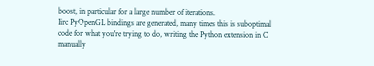boost, in particular for a large number of iterations.
Iirc PyOpenGL bindings are generated, many times this is suboptimal
code for what you're trying to do, writing the Python extension in C
manually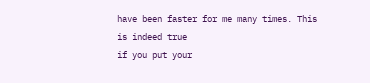have been faster for me many times. This is indeed true
if you put your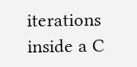iterations inside a C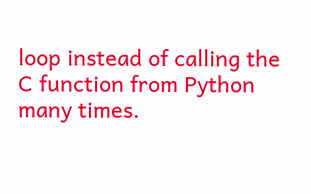loop instead of calling the
C function from Python many times.